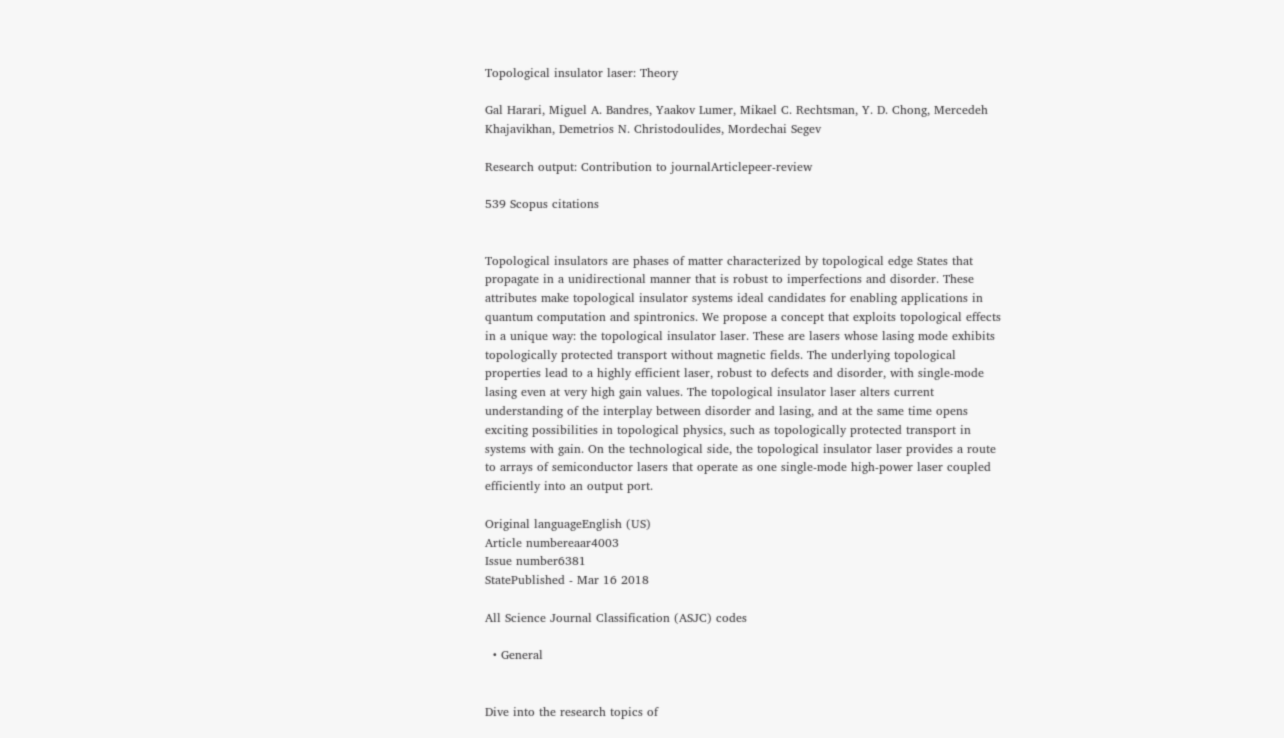Topological insulator laser: Theory

Gal Harari, Miguel A. Bandres, Yaakov Lumer, Mikael C. Rechtsman, Y. D. Chong, Mercedeh Khajavikhan, Demetrios N. Christodoulides, Mordechai Segev

Research output: Contribution to journalArticlepeer-review

539 Scopus citations


Topological insulators are phases of matter characterized by topological edge States that propagate in a unidirectional manner that is robust to imperfections and disorder. These attributes make topological insulator systems ideal candidates for enabling applications in quantum computation and spintronics. We propose a concept that exploits topological effects in a unique way: the topological insulator laser. These are lasers whose lasing mode exhibits topologically protected transport without magnetic fields. The underlying topological properties lead to a highly efficient laser, robust to defects and disorder, with single-mode lasing even at very high gain values. The topological insulator laser alters current understanding of the interplay between disorder and lasing, and at the same time opens exciting possibilities in topological physics, such as topologically protected transport in systems with gain. On the technological side, the topological insulator laser provides a route to arrays of semiconductor lasers that operate as one single-mode high-power laser coupled efficiently into an output port.

Original languageEnglish (US)
Article numbereaar4003
Issue number6381
StatePublished - Mar 16 2018

All Science Journal Classification (ASJC) codes

  • General


Dive into the research topics of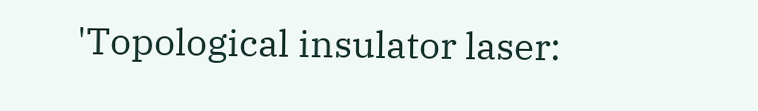'Topological insulator laser: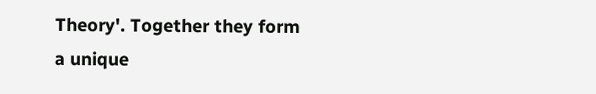Theory'. Together they form a unique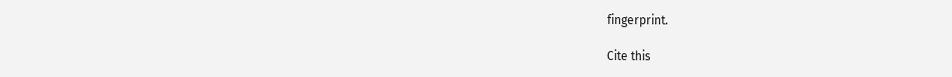fingerprint.

Cite this